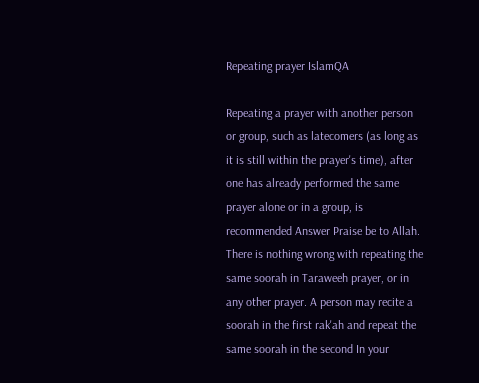Repeating prayer IslamQA

Repeating a prayer with another person or group, such as latecomers (as long as it is still within the prayer's time), after one has already performed the same prayer alone or in a group, is recommended Answer Praise be to Allah. There is nothing wrong with repeating the same soorah in Taraweeh prayer, or in any other prayer. A person may recite a soorah in the first rak'ah and repeat the same soorah in the second In your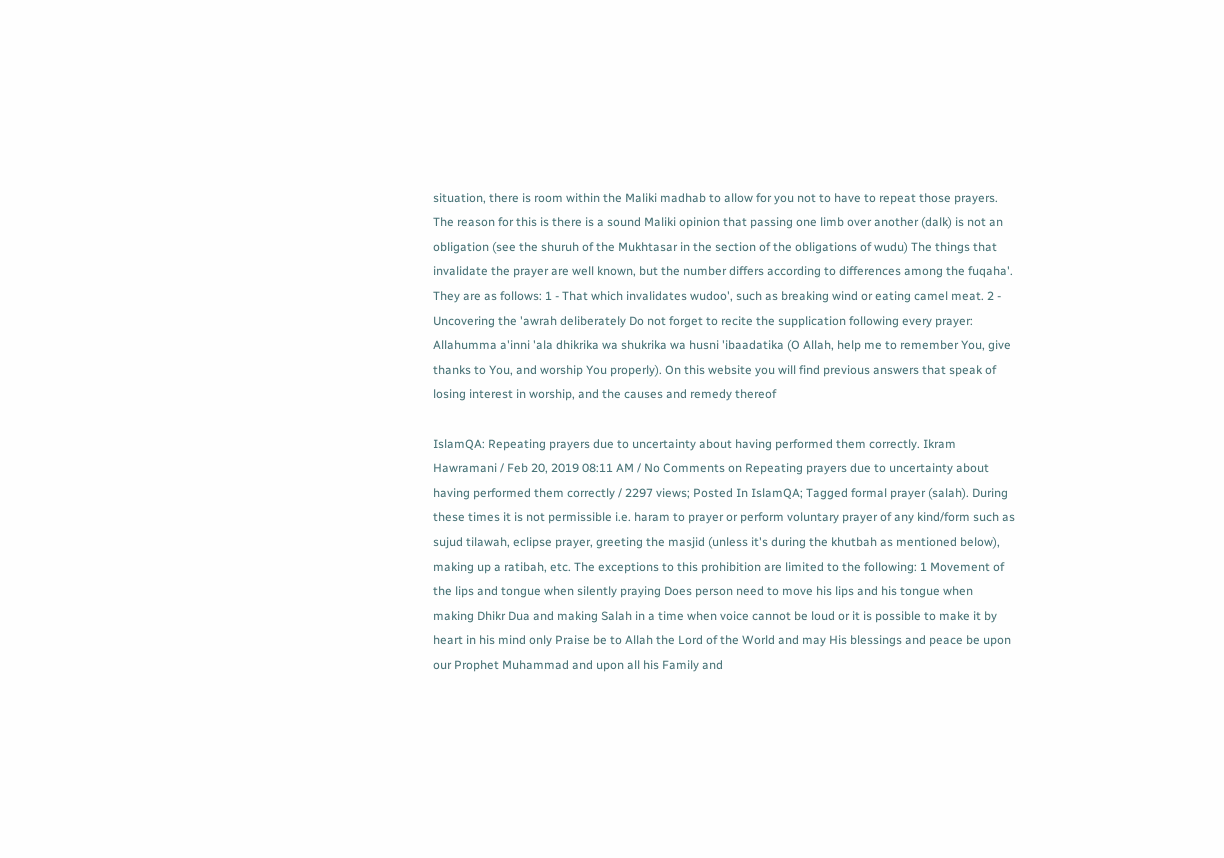situation, there is room within the Maliki madhab to allow for you not to have to repeat those prayers. The reason for this is there is a sound Maliki opinion that passing one limb over another (dalk) is not an obligation (see the shuruh of the Mukhtasar in the section of the obligations of wudu) The things that invalidate the prayer are well known, but the number differs according to differences among the fuqaha'. They are as follows: 1 - That which invalidates wudoo', such as breaking wind or eating camel meat. 2 - Uncovering the 'awrah deliberately Do not forget to recite the supplication following every prayer: Allahumma a'inni 'ala dhikrika wa shukrika wa husni 'ibaadatika (O Allah, help me to remember You, give thanks to You, and worship You properly). On this website you will find previous answers that speak of losing interest in worship, and the causes and remedy thereof

IslamQA: Repeating prayers due to uncertainty about having performed them correctly. Ikram Hawramani / Feb 20, 2019 08:11 AM / No Comments on Repeating prayers due to uncertainty about having performed them correctly / 2297 views; Posted In IslamQA; Tagged formal prayer (salah). During these times it is not permissible i.e. haram to prayer or perform voluntary prayer of any kind/form such as sujud tilawah, eclipse prayer, greeting the masjid (unless it's during the khutbah as mentioned below), making up a ratibah, etc. The exceptions to this prohibition are limited to the following: 1 Movement of the lips and tongue when silently praying Does person need to move his lips and his tongue when making Dhikr Dua and making Salah in a time when voice cannot be loud or it is possible to make it by heart in his mind only Praise be to Allah the Lord of the World and may His blessings and peace be upon our Prophet Muhammad and upon all his Family and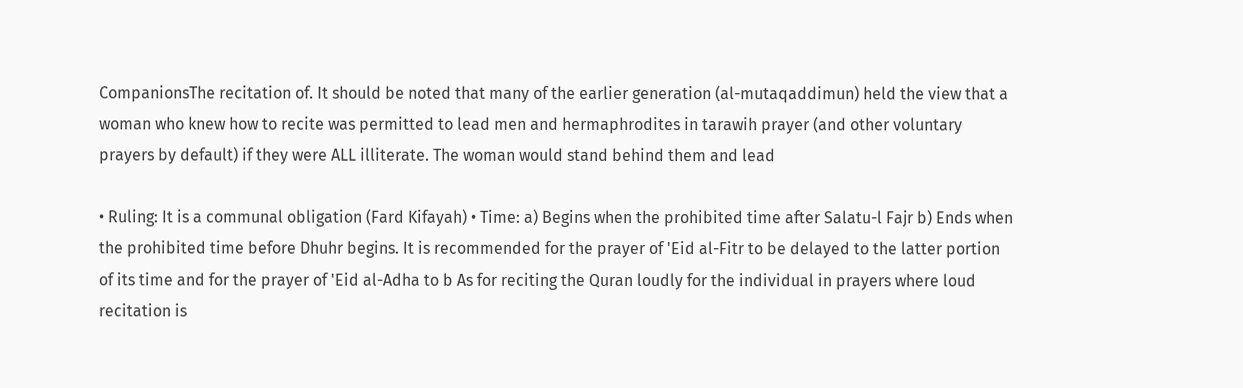CompanionsThe recitation of. It should be noted that many of the earlier generation (al-mutaqaddimun) held the view that a woman who knew how to recite was permitted to lead men and hermaphrodites in tarawih prayer (and other voluntary prayers by default) if they were ALL illiterate. The woman would stand behind them and lead

• Ruling: It is a communal obligation (Fard Kifayah) • Time: a) Begins when the prohibited time after Salatu-l Fajr b) Ends when the prohibited time before Dhuhr begins. It is recommended for the prayer of 'Eid al-Fitr to be delayed to the latter portion of its time and for the prayer of 'Eid al-Adha to b As for reciting the Quran loudly for the individual in prayers where loud recitation is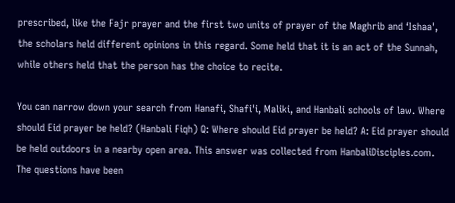prescribed, like the Fajr prayer and the first two units of prayer of the Maghrib and ʻIshaa', the scholars held different opinions in this regard. Some held that it is an act of the Sunnah, while others held that the person has the choice to recite.

You can narrow down your search from Hanafi, Shafi'i, Maliki, and Hanbali schools of law. Where should Eid prayer be held? (Hanbali Fiqh) Q: Where should Eid prayer be held? A: Eid prayer should be held outdoors in a nearby open area. This answer was collected from HanbaliDisciples.com. The questions have been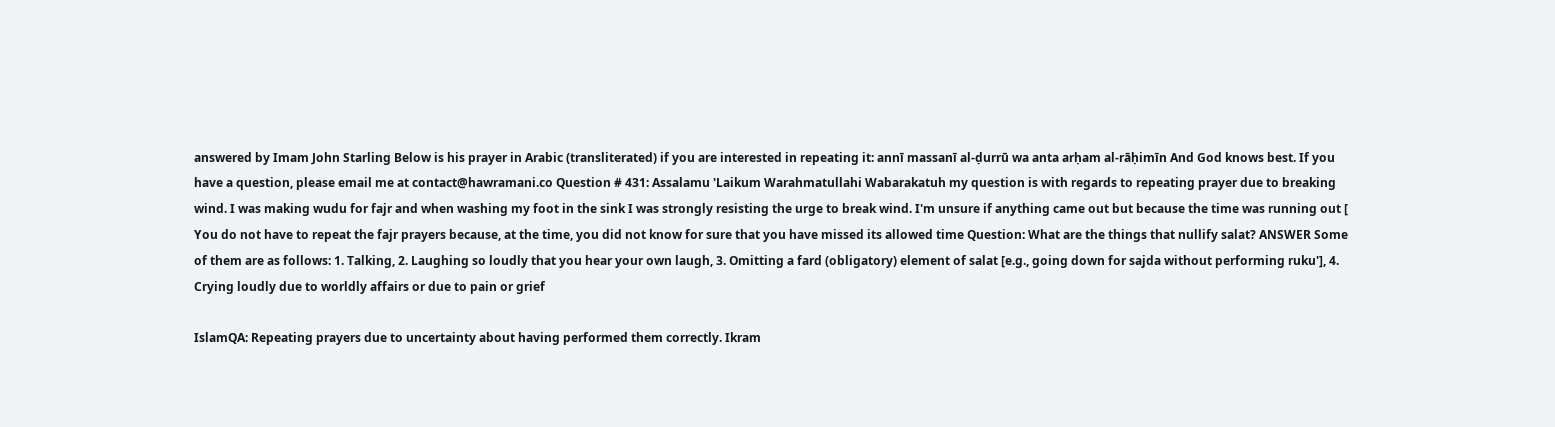answered by Imam John Starling Below is his prayer in Arabic (transliterated) if you are interested in repeating it: annī massanī al-ḍurrū wa anta arḥam al-rāḥimīn And God knows best. If you have a question, please email me at contact@hawramani.co Question # 431: Assalamu 'Laikum Warahmatullahi Wabarakatuh my question is with regards to repeating prayer due to breaking wind. I was making wudu for fajr and when washing my foot in the sink I was strongly resisting the urge to break wind. I'm unsure if anything came out but because the time was running out [ You do not have to repeat the fajr prayers because, at the time, you did not know for sure that you have missed its allowed time Question: What are the things that nullify salat? ANSWER Some of them are as follows: 1. Talking, 2. Laughing so loudly that you hear your own laugh, 3. Omitting a fard (obligatory) element of salat [e.g., going down for sajda without performing ruku'], 4. Crying loudly due to worldly affairs or due to pain or grief

IslamQA: Repeating prayers due to uncertainty about having performed them correctly. Ikram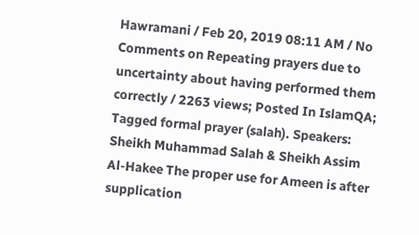Hawramani / Feb 20, 2019 08:11 AM / No Comments on Repeating prayers due to uncertainty about having performed them correctly / 2263 views; Posted In IslamQA; Tagged formal prayer (salah). Speakers: Sheikh Muhammad Salah & Sheikh Assim Al-Hakee The proper use for Ameen is after supplication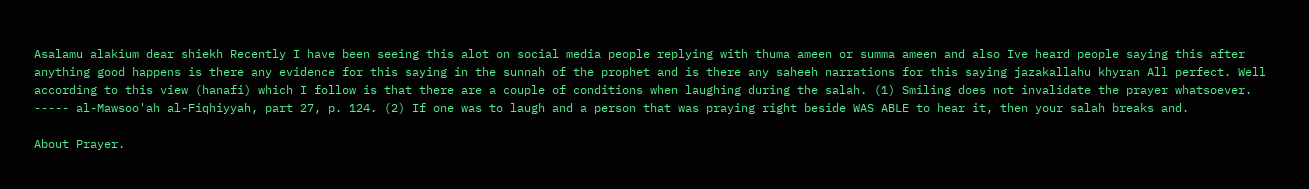Asalamu alakium dear shiekh Recently I have been seeing this alot on social media people replying with thuma ameen or summa ameen and also Ive heard people saying this after anything good happens is there any evidence for this saying in the sunnah of the prophet and is there any saheeh narrations for this saying jazakallahu khyran All perfect. Well according to this view (hanafi) which I follow is that there are a couple of conditions when laughing during the salah. (1) Smiling does not invalidate the prayer whatsoever. ----- al-Mawsoo'ah al-Fiqhiyyah, part 27, p. 124. (2) If one was to laugh and a person that was praying right beside WAS ABLE to hear it, then your salah breaks and.

About Prayer.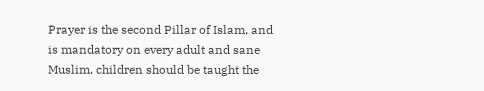Prayer is the second Pillar of Islam, and is mandatory on every adult and sane Muslim, children should be taught the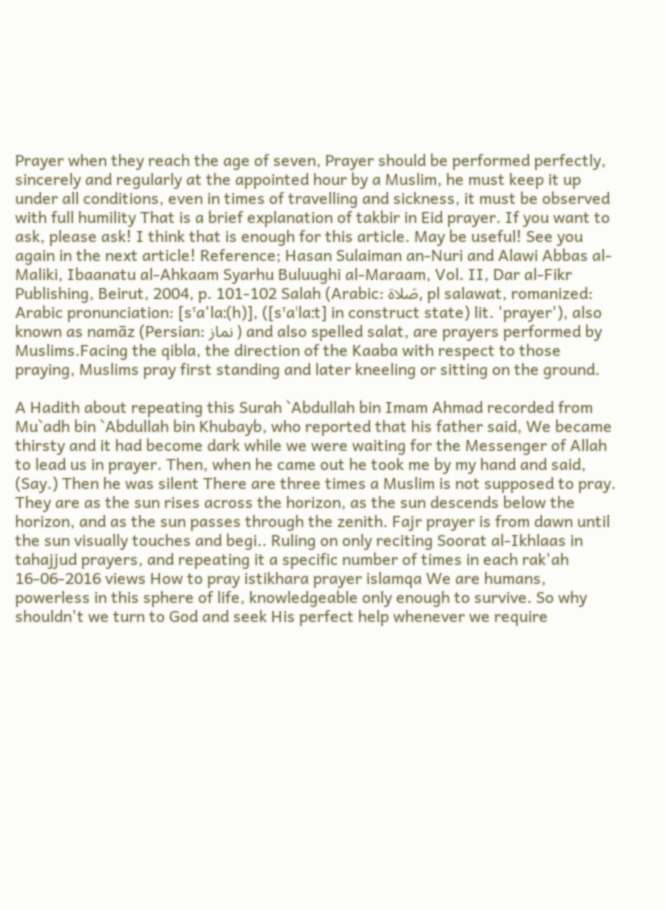Prayer when they reach the age of seven, Prayer should be performed perfectly, sincerely and regularly at the appointed hour by a Muslim, he must keep it up under all conditions, even in times of travelling and sickness, it must be observed with full humility That is a brief explanation of takbir in Eid prayer. If you want to ask, please ask! I think that is enough for this article. May be useful! See you again in the next article! Reference; Hasan Sulaiman an-Nuri and Alawi Abbas al-Maliki, Ibaanatu al-Ahkaam Syarhu Buluughi al-Maraam, Vol. II, Dar al-Fikr Publishing, Beirut, 2004, p. 101-102 Salah (Arabic: صَلاة, pl salawat, romanized: Arabic pronunciation: [sˤa'laː(h)], ([sˤaˈlaːt] in construct state) lit. 'prayer'), also known as namāz (Persian: نماز ) and also spelled salat, are prayers performed by Muslims.Facing the qibla, the direction of the Kaaba with respect to those praying, Muslims pray first standing and later kneeling or sitting on the ground.

A Hadith about repeating this Surah `Abdullah bin Imam Ahmad recorded from Mu`adh bin `Abdullah bin Khubayb, who reported that his father said, We became thirsty and it had become dark while we were waiting for the Messenger of Allah to lead us in prayer. Then, when he came out he took me by my hand and said, (Say.) Then he was silent There are three times a Muslim is not supposed to pray. They are as the sun rises across the horizon, as the sun descends below the horizon, and as the sun passes through the zenith. Fajr prayer is from dawn until the sun visually touches and begi.. Ruling on only reciting Soorat al-Ikhlaas in tahajjud prayers, and repeating it a specific number of times in each rak'ah 16-06-2016 views How to pray istikhara prayer islamqa We are humans, powerless in this sphere of life, knowledgeable only enough to survive. So why shouldn't we turn to God and seek His perfect help whenever we require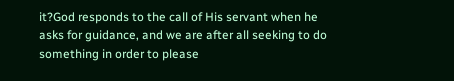it?God responds to the call of His servant when he asks for guidance, and we are after all seeking to do something in order to please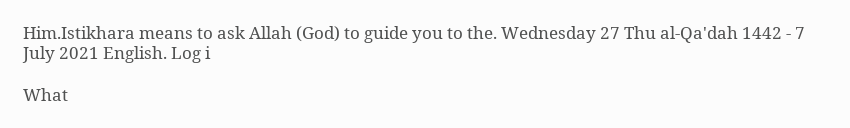Him.Istikhara means to ask Allah (God) to guide you to the. Wednesday 27 Thu al-Qa'dah 1442 - 7 July 2021 English. Log i

What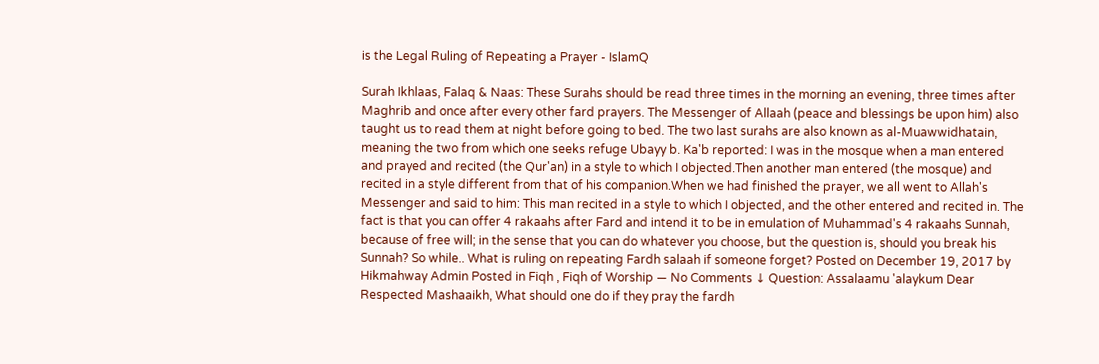is the Legal Ruling of Repeating a Prayer - IslamQ

Surah Ikhlaas, Falaq & Naas: These Surahs should be read three times in the morning an evening, three times after Maghrib and once after every other fard prayers. The Messenger of Allaah (peace and blessings be upon him) also taught us to read them at night before going to bed. The two last surahs are also known as al-Muawwidhatain, meaning the two from which one seeks refuge Ubayy b. Ka'b reported: I was in the mosque when a man entered and prayed and recited (the Qur'an) in a style to which I objected.Then another man entered (the mosque) and recited in a style different from that of his companion.When we had finished the prayer, we all went to Allah's Messenger and said to him: This man recited in a style to which I objected, and the other entered and recited in. The fact is that you can offer 4 rakaahs after Fard and intend it to be in emulation of Muhammad's 4 rakaahs Sunnah, because of free will; in the sense that you can do whatever you choose, but the question is, should you break his Sunnah? So while.. What is ruling on repeating Fardh salaah if someone forget? Posted on December 19, 2017 by Hikmahway Admin Posted in Fiqh , Fiqh of Worship — No Comments ↓ Question: Assalaamu 'alaykum Dear Respected Mashaaikh, What should one do if they pray the fardh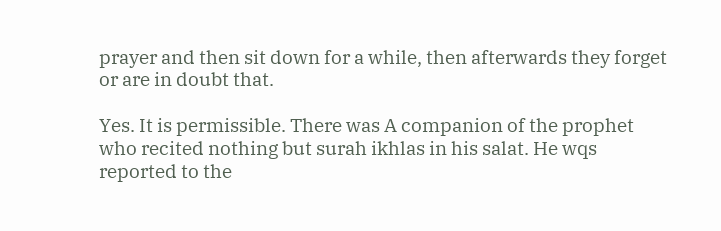prayer and then sit down for a while, then afterwards they forget or are in doubt that.

Yes. It is permissible. There was A companion of the prophet who recited nothing but surah ikhlas in his salat. He wqs reported to the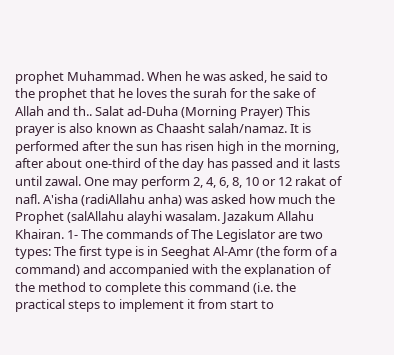prophet Muhammad. When he was asked, he said to the prophet that he loves the surah for the sake of Allah and th.. Salat ad-Duha (Morning Prayer) This prayer is also known as Chaasht salah/namaz. It is performed after the sun has risen high in the morning, after about one-third of the day has passed and it lasts until zawal. One may perform 2, 4, 6, 8, 10 or 12 rakat of nafl. A'isha (radiAllahu anha) was asked how much the Prophet (salAllahu alayhi wasalam. Jazakum Allahu Khairan. 1- The commands of The Legislator are two types: The first type is in Seeghat Al-Amr (the form of a command) and accompanied with the explanation of the method to complete this command (i.e. the practical steps to implement it from start to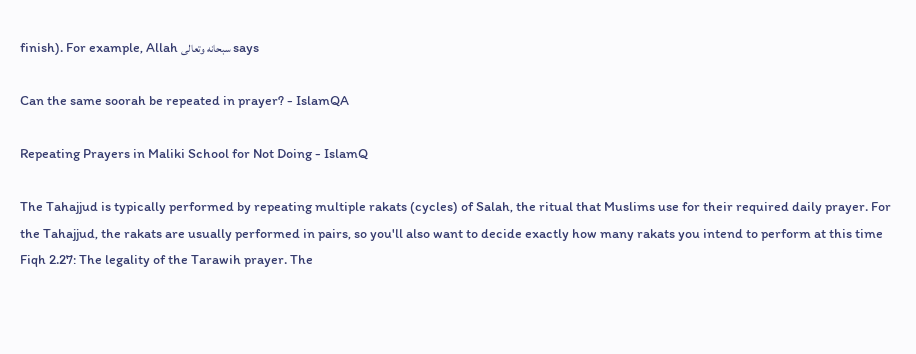finish). For example, Allah سبحانه وتعالى says

Can the same soorah be repeated in prayer? - IslamQA

Repeating Prayers in Maliki School for Not Doing - IslamQ

The Tahajjud is typically performed by repeating multiple rakats (cycles) of Salah, the ritual that Muslims use for their required daily prayer. For the Tahajjud, the rakats are usually performed in pairs, so you'll also want to decide exactly how many rakats you intend to perform at this time Fiqh 2.27: The legality of the Tarawih prayer. The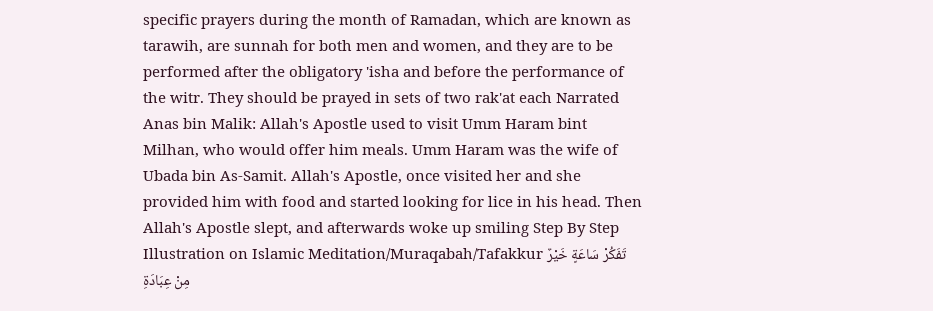specific prayers during the month of Ramadan, which are known as tarawih, are sunnah for both men and women, and they are to be performed after the obligatory 'isha and before the performance of the witr. They should be prayed in sets of two rak'at each Narrated Anas bin Malik: Allah's Apostle used to visit Umm Haram bint Milhan, who would offer him meals. Umm Haram was the wife of Ubada bin As-Samit. Allah's Apostle, once visited her and she provided him with food and started looking for lice in his head. Then Allah's Apostle slept, and afterwards woke up smiling Step By Step Illustration on Islamic Meditation/Muraqabah/Tafakkur تَفَكُرْ سَاعَةٍ خَيْرٌ مِنْ عِبَادَةِ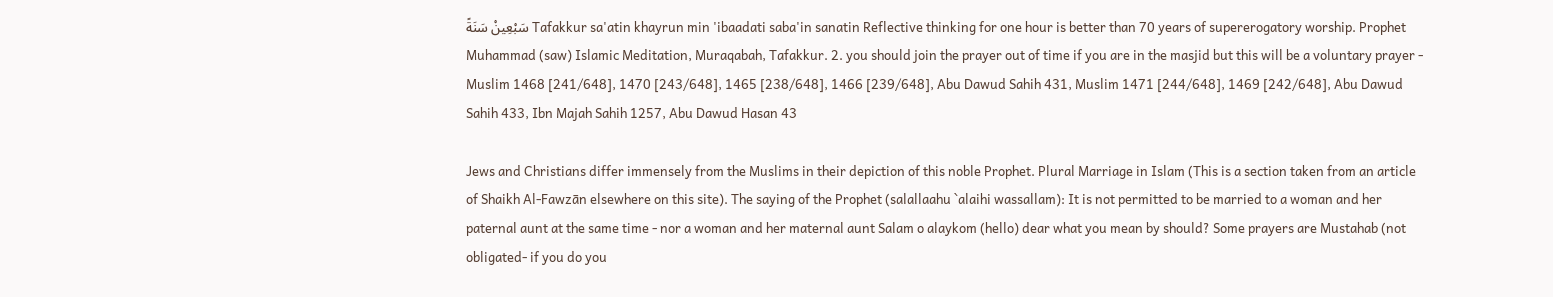سَبْعِينْ سَنَةً Tafakkur sa'atin khayrun min 'ibaadati saba'in sanatin Reflective thinking for one hour is better than 70 years of supererogatory worship. Prophet Muhammad (saw) Islamic Meditation, Muraqabah, Tafakkur. 2. you should join the prayer out of time if you are in the masjid but this will be a voluntary prayer - Muslim 1468 [241/648], 1470 [243/648], 1465 [238/648], 1466 [239/648], Abu Dawud Sahih 431, Muslim 1471 [244/648], 1469 [242/648], Abu Dawud Sahih 433, Ibn Majah Sahih 1257, Abu Dawud Hasan 43

Jews and Christians differ immensely from the Muslims in their depiction of this noble Prophet. Plural Marriage in Islam (This is a section taken from an article of Shaikh Al-Fawzān elsewhere on this site). The saying of the Prophet (salallaahu `alaihi wassallam): It is not permitted to be married to a woman and her paternal aunt at the same time - nor a woman and her maternal aunt Salam o alaykom (hello) dear what you mean by should? Some prayers are Mustahab (not obligated- if you do you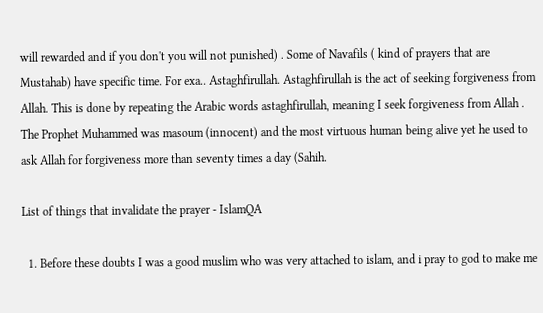will rewarded and if you don't you will not punished) . Some of Navafils ( kind of prayers that are Mustahab) have specific time. For exa.. Astaghfirullah. Astaghfirullah is the act of seeking forgiveness from Allah. This is done by repeating the Arabic words astaghfirullah, meaning I seek forgiveness from Allah . The Prophet Muhammed was masoum (innocent) and the most virtuous human being alive yet he used to ask Allah for forgiveness more than seventy times a day (Sahih.

List of things that invalidate the prayer - IslamQA

  1. Before these doubts I was a good muslim who was very attached to islam, and i pray to god to make me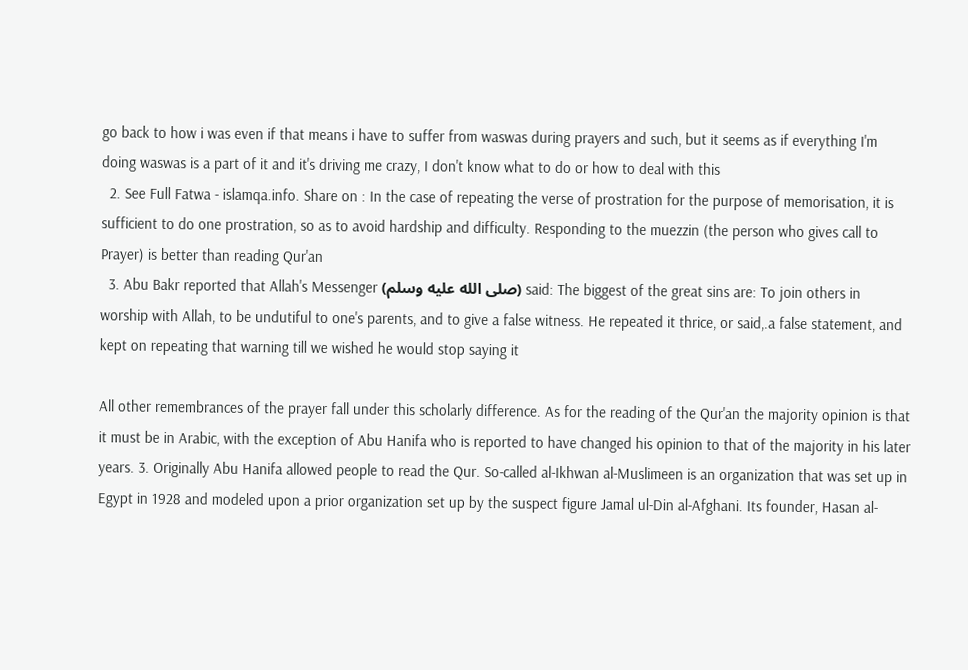go back to how i was even if that means i have to suffer from waswas during prayers and such, but it seems as if everything I'm doing waswas is a part of it and it's driving me crazy, I don't know what to do or how to deal with this
  2. See Full Fatwa - islamqa.info. Share on : In the case of repeating the verse of prostration for the purpose of memorisation, it is sufficient to do one prostration, so as to avoid hardship and difficulty. Responding to the muezzin (the person who gives call to Prayer) is better than reading Qur'an
  3. Abu Bakr reported that Allah's Messenger (صلى الله عليه وسلم) said: The biggest of the great sins are: To join others in worship with Allah, to be undutiful to one's parents, and to give a false witness. He repeated it thrice, or said,.a false statement, and kept on repeating that warning till we wished he would stop saying it

All other remembrances of the prayer fall under this scholarly difference. As for the reading of the Qur'an the majority opinion is that it must be in Arabic, with the exception of Abu Hanifa who is reported to have changed his opinion to that of the majority in his later years. 3. Originally Abu Hanifa allowed people to read the Qur. So-called al-Ikhwan al-Muslimeen is an organization that was set up in Egypt in 1928 and modeled upon a prior organization set up by the suspect figure Jamal ul-Din al-Afghani. Its founder, Hasan al-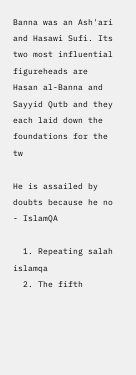Banna was an Ash'ari and Hasawi Sufi. Its two most influential figureheads are Hasan al-Banna and Sayyid Qutb and they each laid down the foundations for the tw

He is assailed by doubts because he no - IslamQA

  1. Repeating salah islamqa
  2. The fifth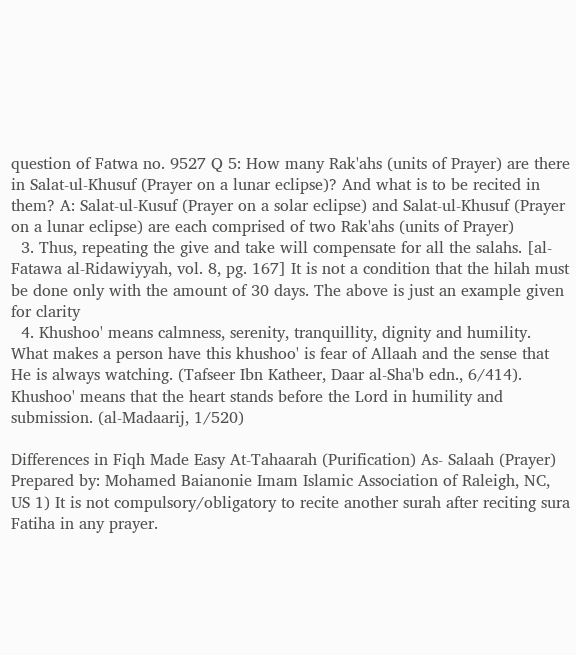question of Fatwa no. 9527 Q 5: How many Rak'ahs (units of Prayer) are there in Salat-ul-Khusuf (Prayer on a lunar eclipse)? And what is to be recited in them? A: Salat-ul-Kusuf (Prayer on a solar eclipse) and Salat-ul-Khusuf (Prayer on a lunar eclipse) are each comprised of two Rak'ahs (units of Prayer)
  3. Thus, repeating the give and take will compensate for all the salahs. [al-Fatawa al-Ridawiyyah, vol. 8, pg. 167] It is not a condition that the hilah must be done only with the amount of 30 days. The above is just an example given for clarity
  4. Khushoo' means calmness, serenity, tranquillity, dignity and humility. What makes a person have this khushoo' is fear of Allaah and the sense that He is always watching. (Tafseer Ibn Katheer, Daar al-Sha'b edn., 6/414). Khushoo' means that the heart stands before the Lord in humility and submission. (al-Madaarij, 1/520)

Differences in Fiqh Made Easy At-Tahaarah (Purification) As- Salaah (Prayer) Prepared by: Mohamed Baianonie Imam Islamic Association of Raleigh, NC, US 1) It is not compulsory/obligatory to recite another surah after reciting sura Fatiha in any prayer.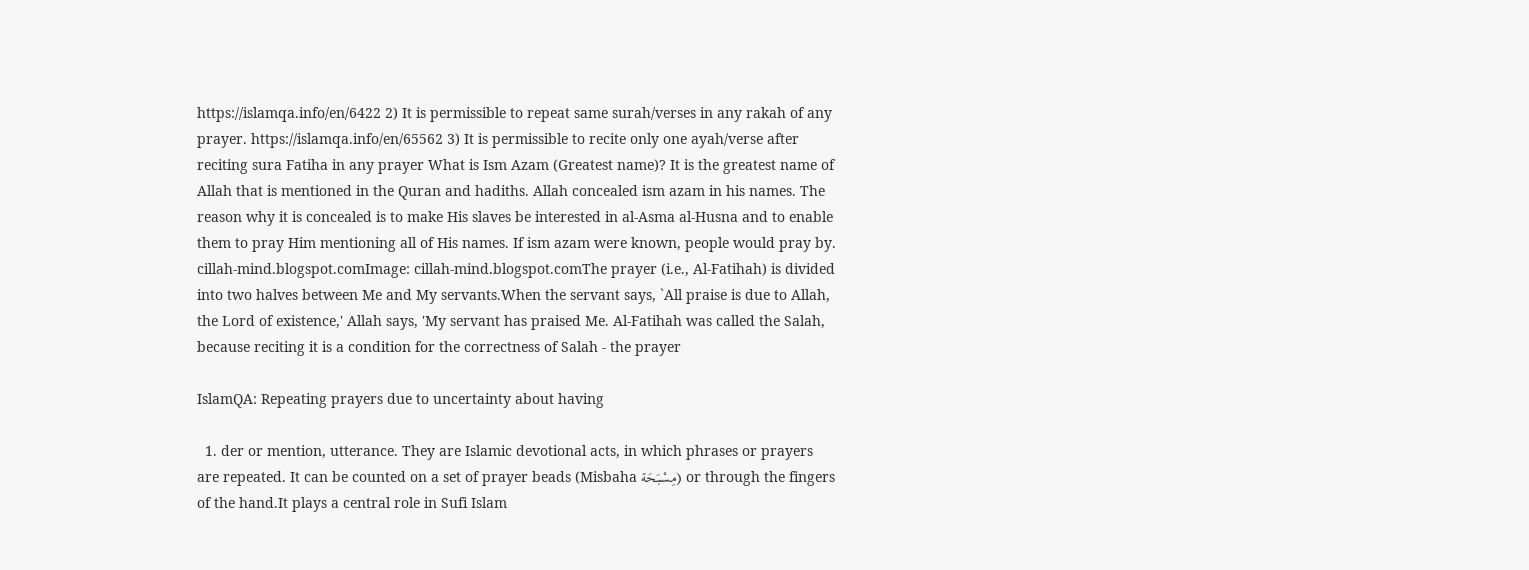https://islamqa.info/en/6422 2) It is permissible to repeat same surah/verses in any rakah of any prayer. https://islamqa.info/en/65562 3) It is permissible to recite only one ayah/verse after reciting sura Fatiha in any prayer What is Ism Azam (Greatest name)? It is the greatest name of Allah that is mentioned in the Quran and hadiths. Allah concealed ism azam in his names. The reason why it is concealed is to make His slaves be interested in al-Asma al-Husna and to enable them to pray Him mentioning all of His names. If ism azam were known, people would pray by. cillah-mind.blogspot.comImage: cillah-mind.blogspot.comThe prayer (i.e., Al-Fatihah) is divided into two halves between Me and My servants.When the servant says, `All praise is due to Allah, the Lord of existence,' Allah says, 'My servant has praised Me. Al-Fatihah was called the Salah, because reciting it is a condition for the correctness of Salah - the prayer

IslamQA: Repeating prayers due to uncertainty about having

  1. der or mention, utterance. They are Islamic devotional acts, in which phrases or prayers are repeated. It can be counted on a set of prayer beads (Misbaha مِسْبَحَة) or through the fingers of the hand.It plays a central role in Sufi Islam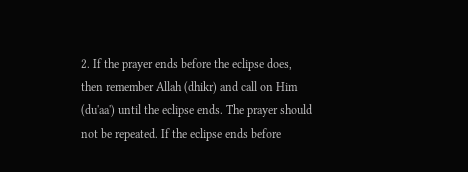2. If the prayer ends before the eclipse does, then remember Allah (dhikr) and call on Him (du'aa') until the eclipse ends. The prayer should not be repeated. If the eclipse ends before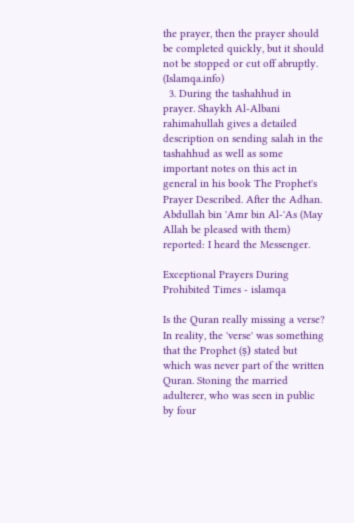the prayer, then the prayer should be completed quickly, but it should not be stopped or cut off abruptly. (Islamqa.info)
  3. During the tashahhud in prayer. Shaykh Al-Albani rahimahullah gives a detailed description on sending salah in the tashahhud as well as some important notes on this act in general in his book The Prophet's Prayer Described. After the Adhan. Abdullah bin 'Amr bin Al-'As (May Allah be pleased with them) reported: I heard the Messenger.

Exceptional Prayers During Prohibited Times - islamqa

Is the Quran really missing a verse? In reality, the 'verse' was something that the Prophet (ṣ) stated but which was never part of the written Quran. Stoning the married adulterer, who was seen in public by four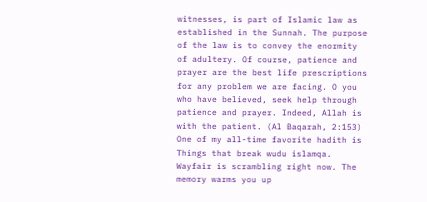witnesses, is part of Islamic law as established in the Sunnah. The purpose of the law is to convey the enormity of adultery. Of course, patience and prayer are the best life prescriptions for any problem we are facing. O you who have believed, seek help through patience and prayer. Indeed, Allah is with the patient. (Al Baqarah, 2:153) One of my all-time favorite hadith is Things that break wudu islamqa. Wayfair is scrambling right now. The memory warms you up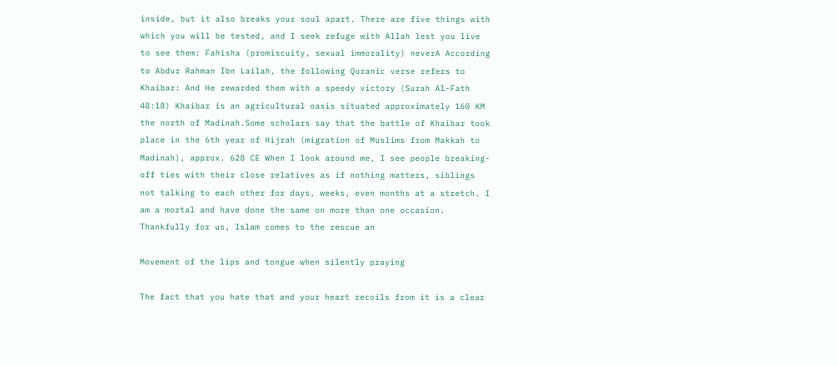inside, but it also breaks your soul apart. There are five things with which you will be tested, and I seek refuge with Allah lest you live to see them: Fahisha (promiscuity, sexual immorality) neverA According to Abdur Rahman Ibn Lailah, the following Quranic verse refers to Khaibar: And He rewarded them with a speedy victory (Surah Al-Fath 48:18) Khaibar is an agricultural oasis situated approximately 160 KM the north of Madinah.Some scholars say that the battle of Khaibar took place in the 6th year of Hijrah (migration of Muslims from Makkah to Madinah), approx. 628 CE When I look around me, I see people breaking-off ties with their close relatives as if nothing matters, siblings not talking to each other for days, weeks, even months at a stretch. I am a mortal and have done the same on more than one occasion. Thankfully for us, Islam comes to the rescue an

Movement of the lips and tongue when silently praying

The fact that you hate that and your heart recoils from it is a clear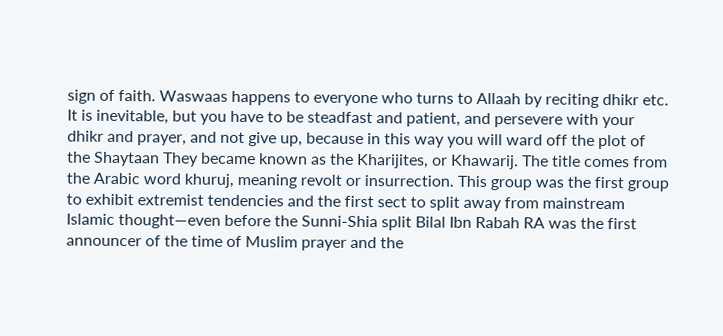sign of faith. Waswaas happens to everyone who turns to Allaah by reciting dhikr etc. It is inevitable, but you have to be steadfast and patient, and persevere with your dhikr and prayer, and not give up, because in this way you will ward off the plot of the Shaytaan They became known as the Kharijites, or Khawarij. The title comes from the Arabic word khuruj, meaning revolt or insurrection. This group was the first group to exhibit extremist tendencies and the first sect to split away from mainstream Islamic thought—even before the Sunni-Shia split Bilal Ibn Rabah RA was the first announcer of the time of Muslim prayer and the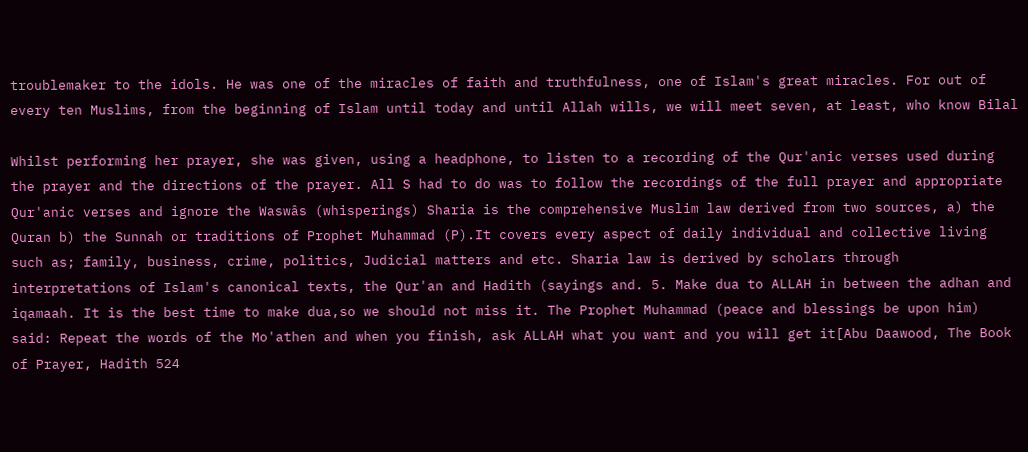troublemaker to the idols. He was one of the miracles of faith and truthfulness, one of Islam's great miracles. For out of every ten Muslims, from the beginning of Islam until today and until Allah wills, we will meet seven, at least, who know Bilal

Whilst performing her prayer, she was given, using a headphone, to listen to a recording of the Qur'anic verses used during the prayer and the directions of the prayer. All S had to do was to follow the recordings of the full prayer and appropriate Qur'anic verses and ignore the Waswâs (whisperings) Sharia is the comprehensive Muslim law derived from two sources, a) the Quran b) the Sunnah or traditions of Prophet Muhammad (P).It covers every aspect of daily individual and collective living such as; family, business, crime, politics, Judicial matters and etc. Sharia law is derived by scholars through interpretations of Islam's canonical texts, the Qur'an and Hadith (sayings and. 5. Make dua to ALLAH in between the adhan and iqamaah. It is the best time to make dua,so we should not miss it. The Prophet Muhammad (peace and blessings be upon him) said: Repeat the words of the Mo'athen and when you finish, ask ALLAH what you want and you will get it[Abu Daawood, The Book of Prayer, Hadith 524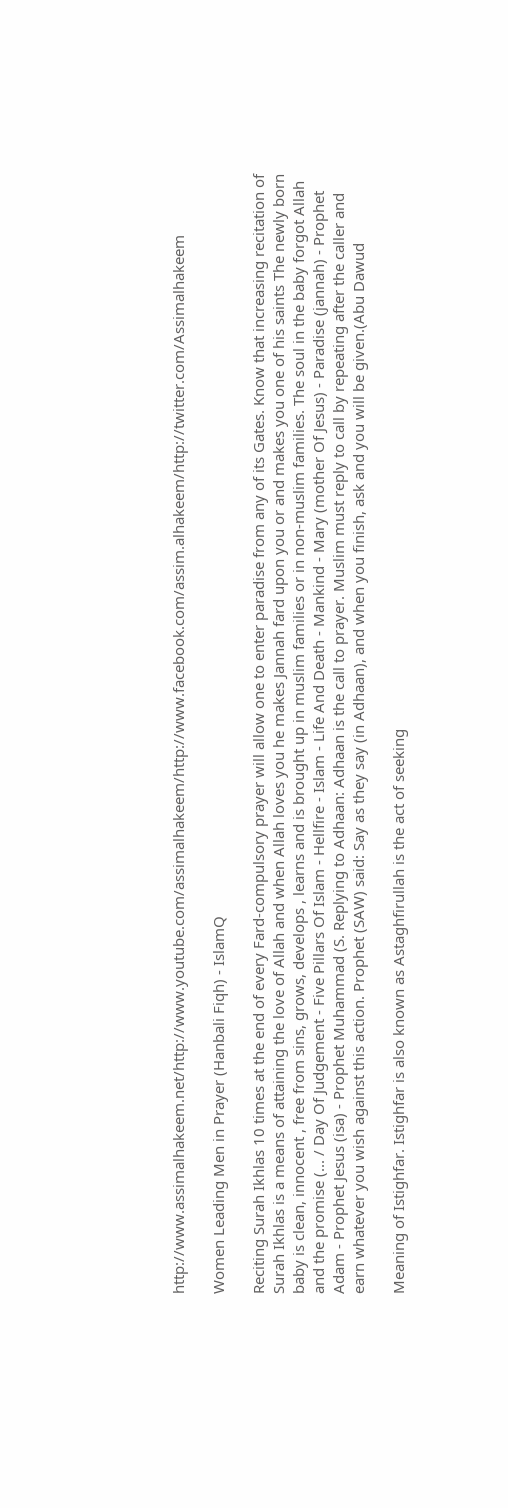http://www.assimalhakeem.net/http://www.youtube.com/assimalhakeem/http://www.facebook.com/assim.alhakeem/http://twitter.com/Assimalhakeem

Women Leading Men in Prayer (Hanbali Fiqh) - IslamQ

Reciting Surah Ikhlas 10 times at the end of every Fard-compulsory prayer will allow one to enter paradise from any of its Gates. Know that increasing recitation of Surah Ikhlas is a means of attaining the love of Allah and when Allah loves you he makes Jannah fard upon you or and makes you one of his saints The newly born baby is clean, innocent , free from sins, grows, develops , learns and is brought up in muslim families or in non-muslim families. The soul in the baby forgot Allah and the promise (... / Day Of Judgement - Five Pillars Of Islam - Hellfire - Islam - Life And Death - Mankind - Mary (mother Of Jesus) - Paradise (jannah) - Prophet Adam - Prophet Jesus (isa) - Prophet Muhammad (S. Replying to Adhaan: Adhaan is the call to prayer. Muslim must reply to call by repeating after the caller and earn whatever you wish against this action. Prophet (SAW) said: Say as they say (in Adhaan), and when you finish, ask and you will be given.(Abu Dawud

Meaning of Istighfar. Istighfar is also known as Astaghfirullah is the act of seeking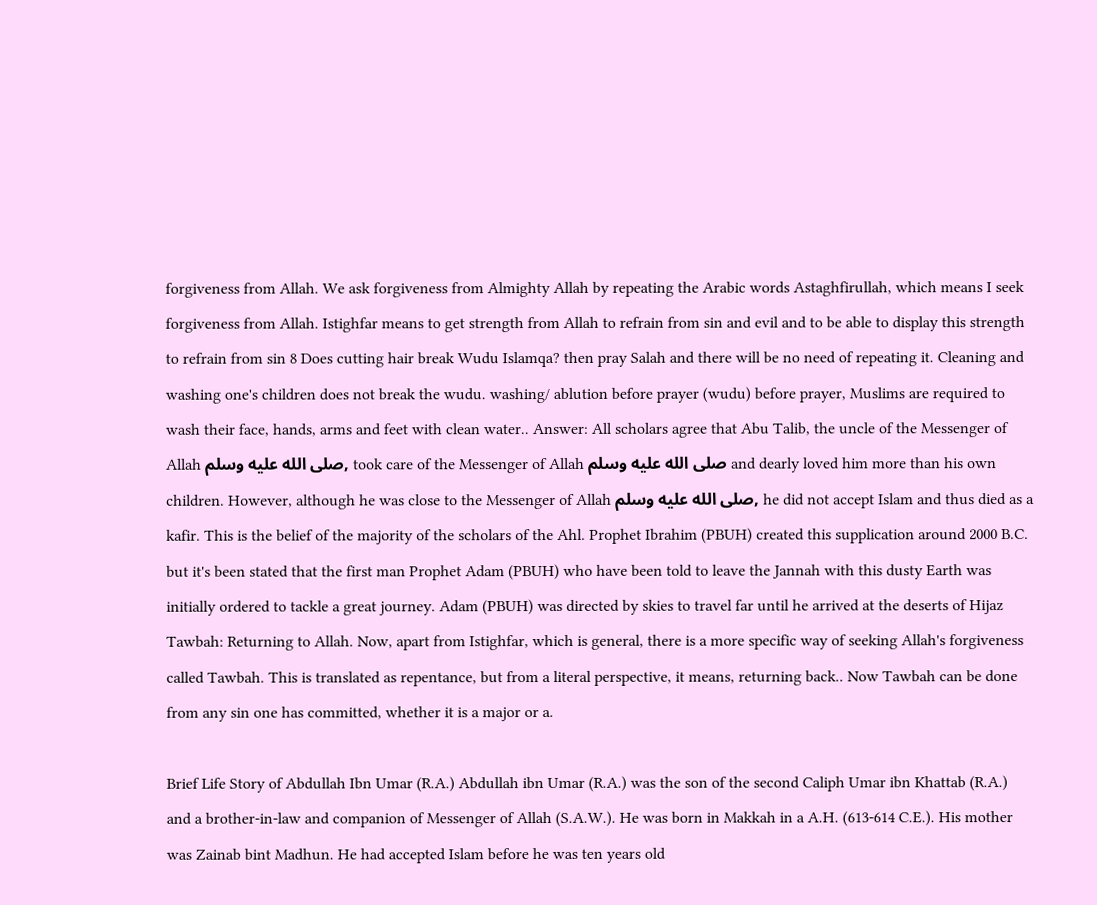forgiveness from Allah. We ask forgiveness from Almighty Allah by repeating the Arabic words Astaghfirullah, which means I seek forgiveness from Allah. Istighfar means to get strength from Allah to refrain from sin and evil and to be able to display this strength to refrain from sin 8 Does cutting hair break Wudu Islamqa? then pray Salah and there will be no need of repeating it. Cleaning and washing one's children does not break the wudu. washing/ ablution before prayer (wudu) before prayer, Muslims are required to wash their face, hands, arms and feet with clean water.. Answer: All scholars agree that Abu Talib, the uncle of the Messenger of Allah صلى الله عليه وسلم, took care of the Messenger of Allah صلى الله عليه وسلم and dearly loved him more than his own children. However, although he was close to the Messenger of Allah صلى الله عليه وسلم, he did not accept Islam and thus died as a kafir. This is the belief of the majority of the scholars of the Ahl. Prophet Ibrahim (PBUH) created this supplication around 2000 B.C. but it's been stated that the first man Prophet Adam (PBUH) who have been told to leave the Jannah with this dusty Earth was initially ordered to tackle a great journey. Adam (PBUH) was directed by skies to travel far until he arrived at the deserts of Hijaz Tawbah: Returning to Allah. Now, apart from Istighfar, which is general, there is a more specific way of seeking Allah's forgiveness called Tawbah. This is translated as repentance, but from a literal perspective, it means, returning back.. Now Tawbah can be done from any sin one has committed, whether it is a major or a.

Brief Life Story of Abdullah Ibn Umar (R.A.) Abdullah ibn Umar (R.A.) was the son of the second Caliph Umar ibn Khattab (R.A.) and a brother-in-law and companion of Messenger of Allah (S.A.W.). He was born in Makkah in a A.H. (613-614 C.E.). His mother was Zainab bint Madhun. He had accepted Islam before he was ten years old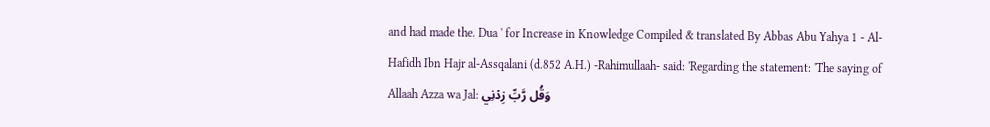and had made the. Dua ' for Increase in Knowledge Compiled & translated By Abbas Abu Yahya 1 - Al-Hafidh Ibn Hajr al-Assqalani (d.852 A.H.) -Rahimullaah- said: 'Regarding the statement: 'The saying of Allaah Azza wa Jal: وَقُل رَّبِّ زِدۡنِي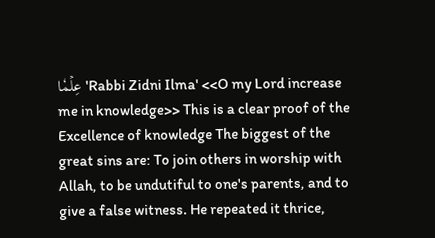عِلۡمٗا 'Rabbi Zidni Ilma' <<O my Lord increase me in knowledge>> This is a clear proof of the Excellence of knowledge The biggest of the great sins are: To join others in worship with Allah, to be undutiful to one's parents, and to give a false witness. He repeated it thrice,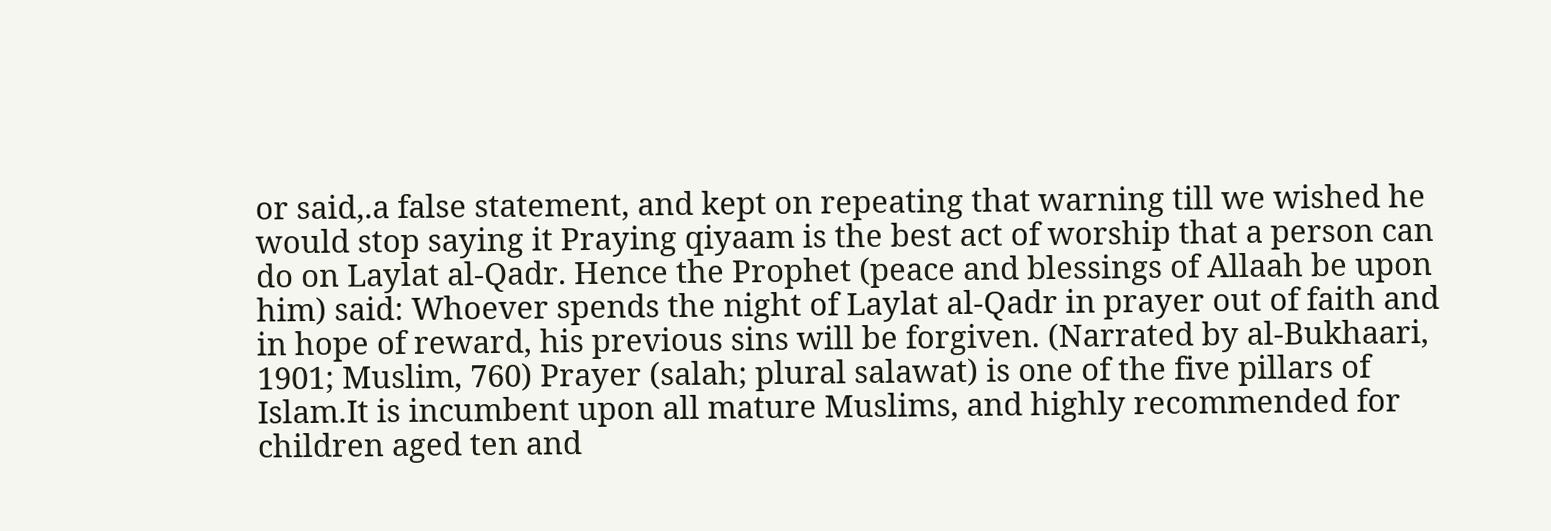or said,.a false statement, and kept on repeating that warning till we wished he would stop saying it Praying qiyaam is the best act of worship that a person can do on Laylat al-Qadr. Hence the Prophet (peace and blessings of Allaah be upon him) said: Whoever spends the night of Laylat al-Qadr in prayer out of faith and in hope of reward, his previous sins will be forgiven. (Narrated by al-Bukhaari, 1901; Muslim, 760) Prayer (salah; plural salawat) is one of the five pillars of Islam.It is incumbent upon all mature Muslims, and highly recommended for children aged ten and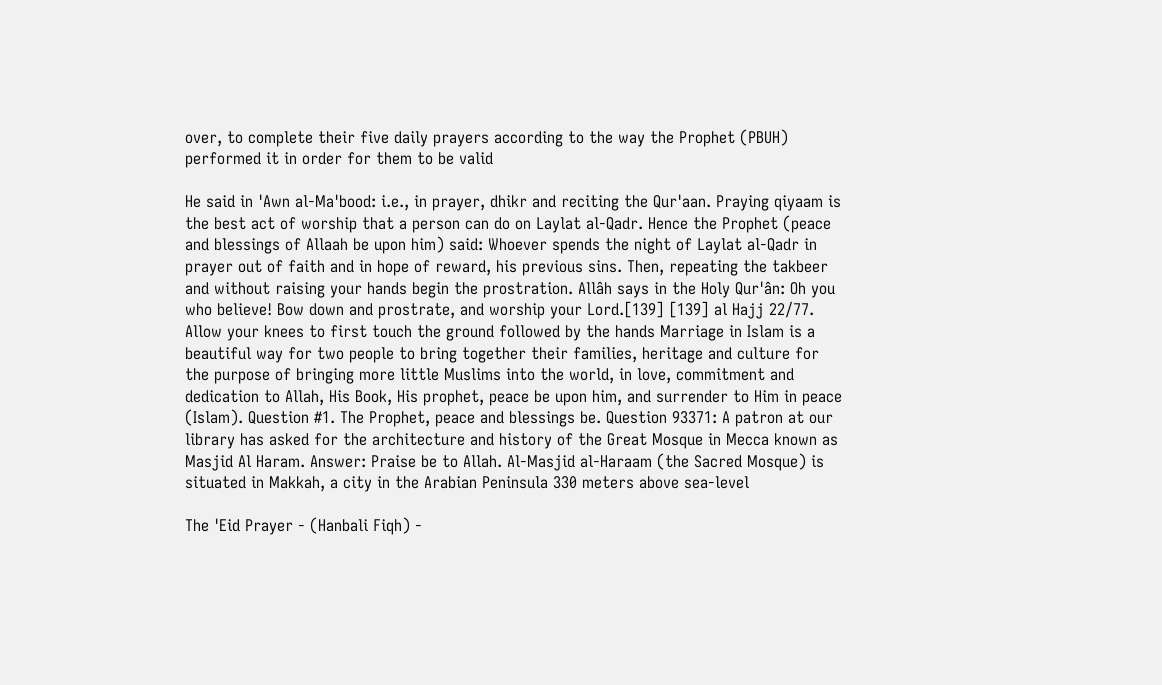over, to complete their five daily prayers according to the way the Prophet (PBUH) performed it in order for them to be valid

He said in 'Awn al-Ma'bood: i.e., in prayer, dhikr and reciting the Qur'aan. Praying qiyaam is the best act of worship that a person can do on Laylat al-Qadr. Hence the Prophet (peace and blessings of Allaah be upon him) said: Whoever spends the night of Laylat al-Qadr in prayer out of faith and in hope of reward, his previous sins. Then, repeating the takbeer and without raising your hands begin the prostration. Allâh says in the Holy Qur'ân: Oh you who believe! Bow down and prostrate, and worship your Lord.[139] [139] al Hajj 22/77. Allow your knees to first touch the ground followed by the hands Marriage in Islam is a beautiful way for two people to bring together their families, heritage and culture for the purpose of bringing more little Muslims into the world, in love, commitment and dedication to Allah, His Book, His prophet, peace be upon him, and surrender to Him in peace (Islam). Question #1. The Prophet, peace and blessings be. Question 93371: A patron at our library has asked for the architecture and history of the Great Mosque in Mecca known as Masjid Al Haram. Answer: Praise be to Allah. Al-Masjid al-Haraam (the Sacred Mosque) is situated in Makkah, a city in the Arabian Peninsula 330 meters above sea-level

The 'Eid Prayer - (Hanbali Fiqh) -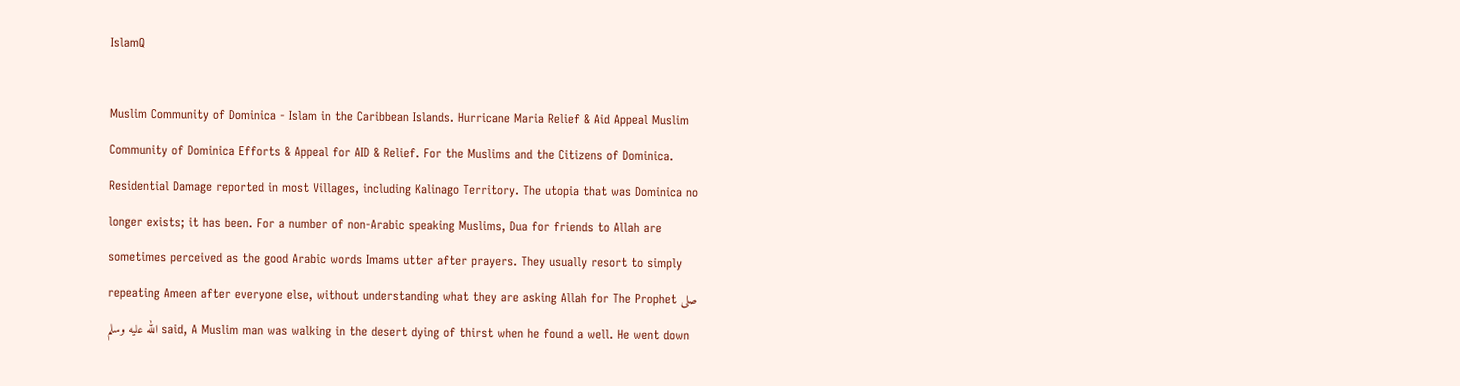IslamQ

Muslim Community of Dominica - Islam in the Caribbean Islands. Hurricane Maria Relief & Aid Appeal Muslim Community of Dominica Efforts & Appeal for AID & Relief. For the Muslims and the Citizens of Dominica. Residential Damage reported in most Villages, including Kalinago Territory. The utopia that was Dominica no longer exists; it has been. For a number of non-Arabic speaking Muslims, Dua for friends to Allah are sometimes perceived as the good Arabic words Imams utter after prayers. They usually resort to simply repeating Ameen after everyone else, without understanding what they are asking Allah for The Prophet صلى الله عليه وسلم said, A Muslim man was walking in the desert dying of thirst when he found a well. He went down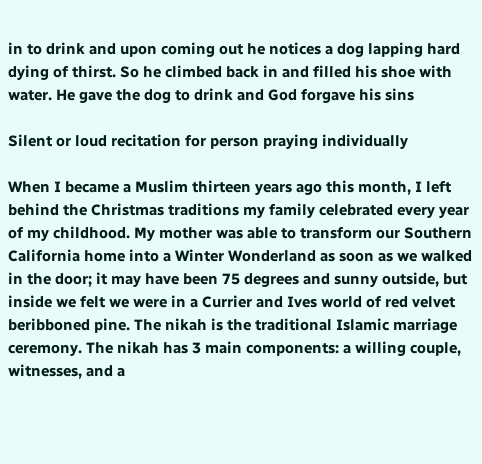in to drink and upon coming out he notices a dog lapping hard dying of thirst. So he climbed back in and filled his shoe with water. He gave the dog to drink and God forgave his sins

Silent or loud recitation for person praying individually

When I became a Muslim thirteen years ago this month, I left behind the Christmas traditions my family celebrated every year of my childhood. My mother was able to transform our Southern California home into a Winter Wonderland as soon as we walked in the door; it may have been 75 degrees and sunny outside, but inside we felt we were in a Currier and Ives world of red velvet beribboned pine. The nikah is the traditional Islamic marriage ceremony. The nikah has 3 main components: a willing couple, witnesses, and a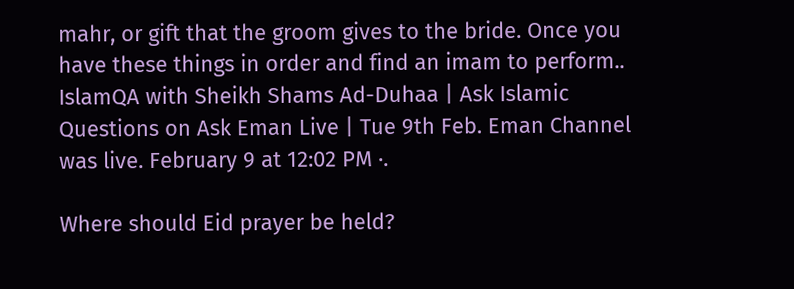mahr, or gift that the groom gives to the bride. Once you have these things in order and find an imam to perform.. IslamQA with Sheikh Shams Ad-Duhaa | Ask Islamic Questions on Ask Eman Live | Tue 9th Feb. Eman Channel was live. February 9 at 12:02 PM ·.

Where should Eid prayer be held?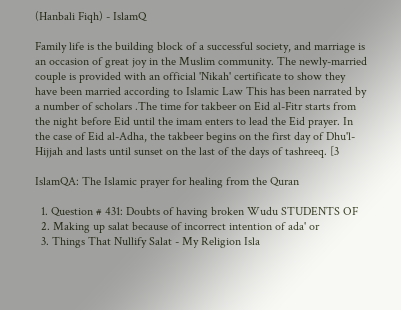(Hanbali Fiqh) - IslamQ

Family life is the building block of a successful society, and marriage is an occasion of great joy in the Muslim community. The newly-married couple is provided with an official 'Nikah' certificate to show they have been married according to Islamic Law This has been narrated by a number of scholars .The time for takbeer on Eid al-Fitr starts from the night before Eid until the imam enters to lead the Eid prayer. In the case of Eid al-Adha, the takbeer begins on the first day of Dhu'l-Hijjah and lasts until sunset on the last of the days of tashreeq. [3

IslamQA: The Islamic prayer for healing from the Quran

  1. Question # 431: Doubts of having broken Wudu STUDENTS OF
  2. Making up salat because of incorrect intention of ada' or
  3. Things That Nullify Salat - My Religion Isla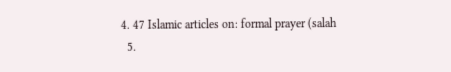4. 47 Islamic articles on: formal prayer (salah
  5.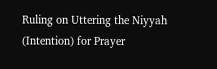Ruling on Uttering the Niyyah (Intention) for Prayer